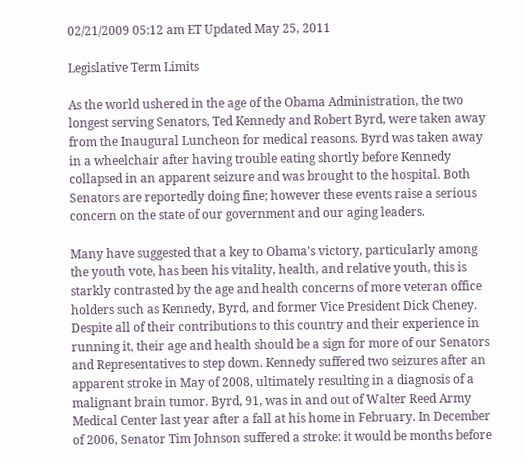02/21/2009 05:12 am ET Updated May 25, 2011

Legislative Term Limits

As the world ushered in the age of the Obama Administration, the two longest serving Senators, Ted Kennedy and Robert Byrd, were taken away from the Inaugural Luncheon for medical reasons. Byrd was taken away in a wheelchair after having trouble eating shortly before Kennedy collapsed in an apparent seizure and was brought to the hospital. Both Senators are reportedly doing fine; however these events raise a serious concern on the state of our government and our aging leaders.

Many have suggested that a key to Obama's victory, particularly among the youth vote, has been his vitality, health, and relative youth, this is starkly contrasted by the age and health concerns of more veteran office holders such as Kennedy, Byrd, and former Vice President Dick Cheney. Despite all of their contributions to this country and their experience in running it, their age and health should be a sign for more of our Senators and Representatives to step down. Kennedy suffered two seizures after an apparent stroke in May of 2008, ultimately resulting in a diagnosis of a malignant brain tumor. Byrd, 91, was in and out of Walter Reed Army Medical Center last year after a fall at his home in February. In December of 2006, Senator Tim Johnson suffered a stroke: it would be months before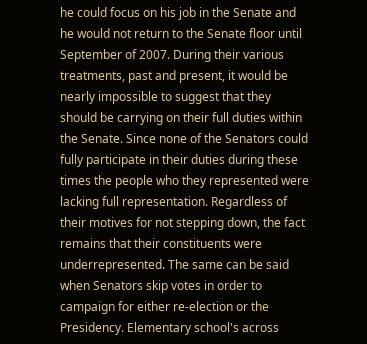he could focus on his job in the Senate and he would not return to the Senate floor until September of 2007. During their various treatments, past and present, it would be nearly impossible to suggest that they should be carrying on their full duties within the Senate. Since none of the Senators could fully participate in their duties during these times the people who they represented were lacking full representation. Regardless of their motives for not stepping down, the fact remains that their constituents were underrepresented. The same can be said when Senators skip votes in order to campaign for either re-election or the Presidency. Elementary school's across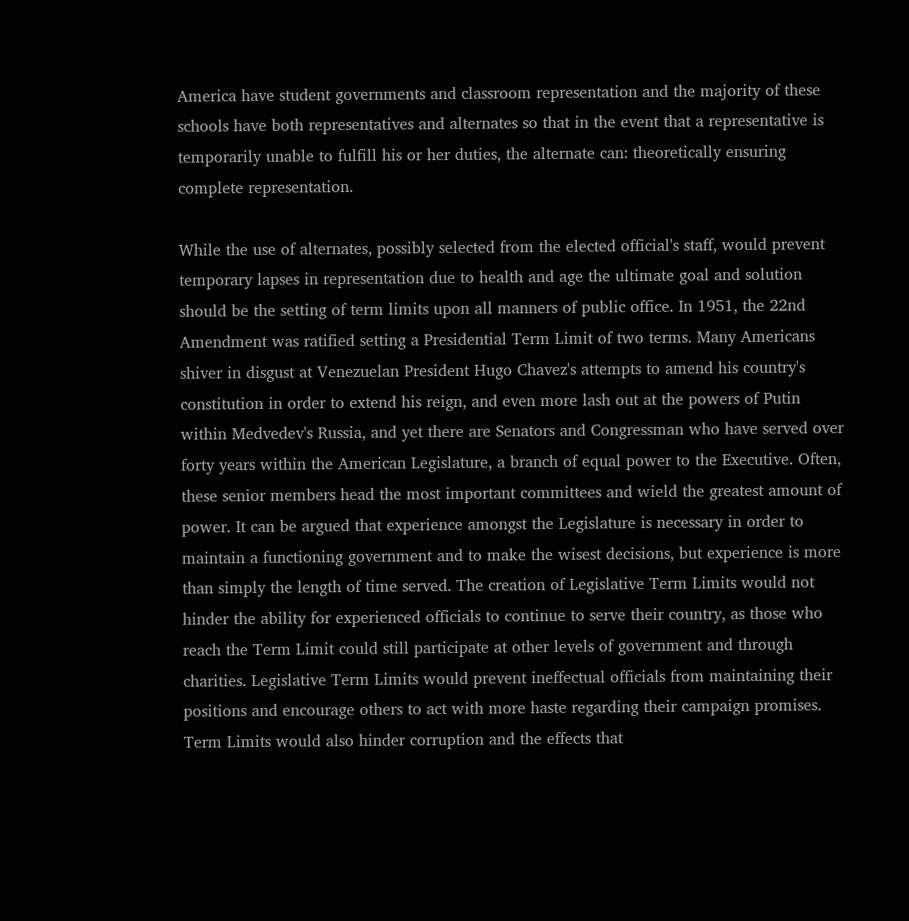America have student governments and classroom representation and the majority of these schools have both representatives and alternates so that in the event that a representative is temporarily unable to fulfill his or her duties, the alternate can: theoretically ensuring complete representation.

While the use of alternates, possibly selected from the elected official's staff, would prevent temporary lapses in representation due to health and age the ultimate goal and solution should be the setting of term limits upon all manners of public office. In 1951, the 22nd Amendment was ratified setting a Presidential Term Limit of two terms. Many Americans shiver in disgust at Venezuelan President Hugo Chavez's attempts to amend his country's constitution in order to extend his reign, and even more lash out at the powers of Putin within Medvedev's Russia, and yet there are Senators and Congressman who have served over forty years within the American Legislature, a branch of equal power to the Executive. Often, these senior members head the most important committees and wield the greatest amount of power. It can be argued that experience amongst the Legislature is necessary in order to maintain a functioning government and to make the wisest decisions, but experience is more than simply the length of time served. The creation of Legislative Term Limits would not hinder the ability for experienced officials to continue to serve their country, as those who reach the Term Limit could still participate at other levels of government and through charities. Legislative Term Limits would prevent ineffectual officials from maintaining their positions and encourage others to act with more haste regarding their campaign promises. Term Limits would also hinder corruption and the effects that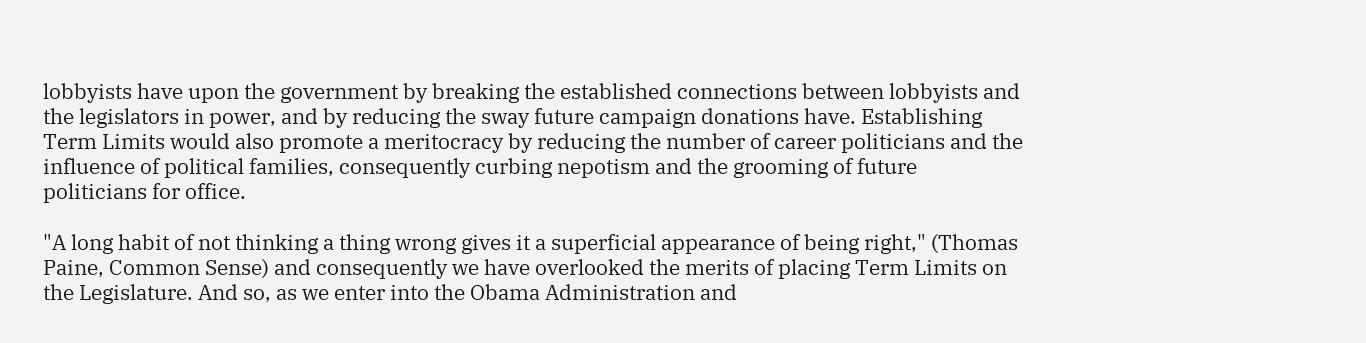lobbyists have upon the government by breaking the established connections between lobbyists and the legislators in power, and by reducing the sway future campaign donations have. Establishing Term Limits would also promote a meritocracy by reducing the number of career politicians and the influence of political families, consequently curbing nepotism and the grooming of future politicians for office.

"A long habit of not thinking a thing wrong gives it a superficial appearance of being right," (Thomas Paine, Common Sense) and consequently we have overlooked the merits of placing Term Limits on the Legislature. And so, as we enter into the Obama Administration and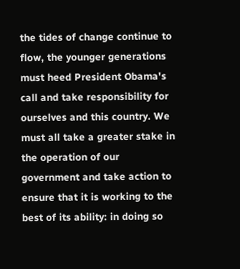the tides of change continue to flow, the younger generations must heed President Obama's call and take responsibility for ourselves and this country. We must all take a greater stake in the operation of our government and take action to ensure that it is working to the best of its ability: in doing so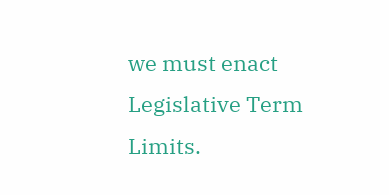we must enact Legislative Term Limits.